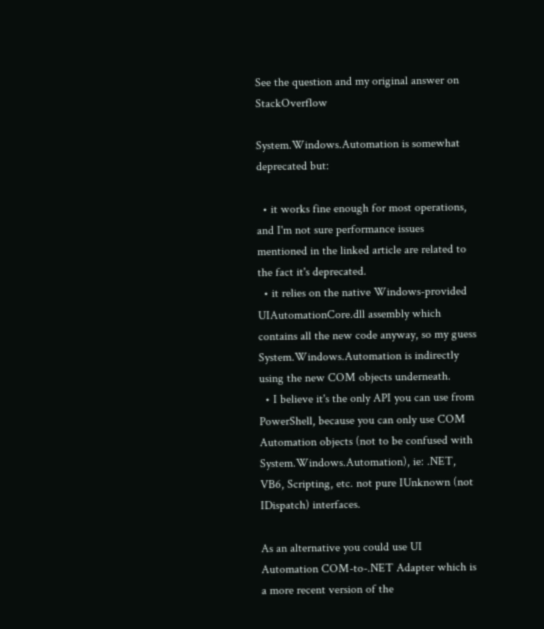See the question and my original answer on StackOverflow

System.Windows.Automation is somewhat deprecated but:

  • it works fine enough for most operations, and I'm not sure performance issues mentioned in the linked article are related to the fact it's deprecated.
  • it relies on the native Windows-provided UIAutomationCore.dll assembly which contains all the new code anyway, so my guess System.Windows.Automation is indirectly using the new COM objects underneath.
  • I believe it's the only API you can use from PowerShell, because you can only use COM Automation objects (not to be confused with System.Windows.Automation), ie: .NET, VB6, Scripting, etc. not pure IUnknown (not IDispatch) interfaces.

As an alternative you could use UI Automation COM-to-.NET Adapter which is a more recent version of the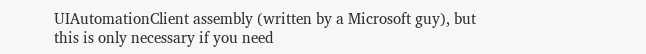UIAutomationClient assembly (written by a Microsoft guy), but this is only necessary if you need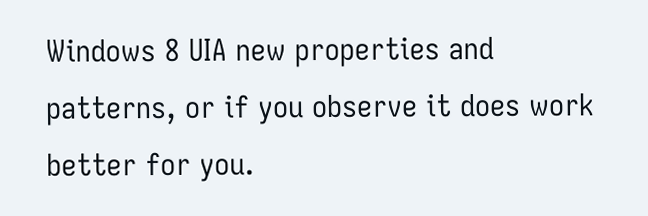Windows 8 UIA new properties and patterns, or if you observe it does work better for you.